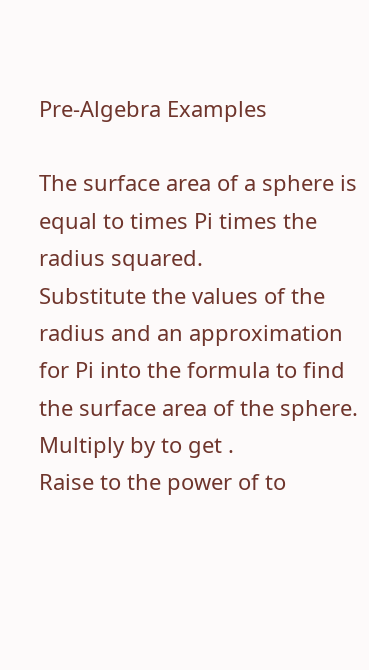Pre-Algebra Examples

The surface area of a sphere is equal to times Pi times the radius squared.
Substitute the values of the radius and an approximation for Pi into the formula to find the surface area of the sphere.
Multiply by to get .
Raise to the power of to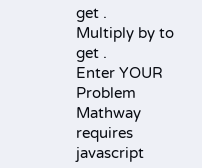get .
Multiply by to get .
Enter YOUR Problem
Mathway requires javascript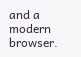and a modern browser.